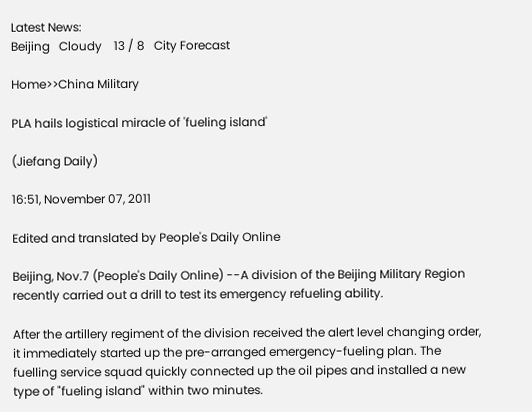Latest News:
Beijing   Cloudy    13 / 8   City Forecast

Home>>China Military

PLA hails logistical miracle of 'fueling island'

(Jiefang Daily)

16:51, November 07, 2011

Edited and translated by People's Daily Online

Beijing, Nov.7 (People's Daily Online) --A division of the Beijing Military Region recently carried out a drill to test its emergency refueling ability.

After the artillery regiment of the division received the alert level changing order, it immediately started up the pre-arranged emergency-fueling plan. The fuelling service squad quickly connected up the oil pipes and installed a new type of "fueling island" within two minutes.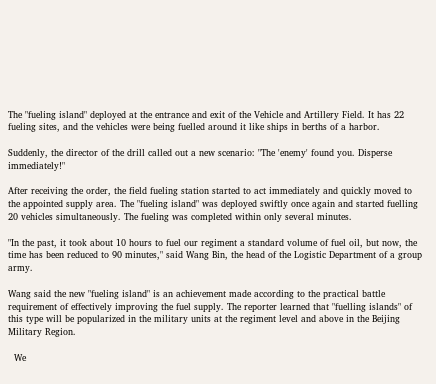The "fueling island" deployed at the entrance and exit of the Vehicle and Artillery Field. It has 22 fueling sites, and the vehicles were being fuelled around it like ships in berths of a harbor.

Suddenly, the director of the drill called out a new scenario: "The 'enemy' found you. Disperse immediately!"

After receiving the order, the field fueling station started to act immediately and quickly moved to the appointed supply area. The "fueling island" was deployed swiftly once again and started fuelling 20 vehicles simultaneously. The fueling was completed within only several minutes.

"In the past, it took about 10 hours to fuel our regiment a standard volume of fuel oil, but now, the time has been reduced to 90 minutes," said Wang Bin, the head of the Logistic Department of a group army.

Wang said the new "fueling island" is an achievement made according to the practical battle requirement of effectively improving the fuel supply. The reporter learned that "fuelling islands" of this type will be popularized in the military units at the regiment level and above in the Beijing Military Region.

  We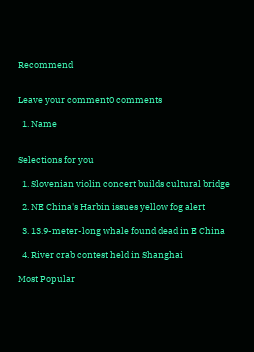Recommend


Leave your comment0 comments

  1. Name


Selections for you

  1. Slovenian violin concert builds cultural bridge

  2. NE China's Harbin issues yellow fog alert

  3. 13.9-meter-long whale found dead in E China

  4. River crab contest held in Shanghai

Most Popular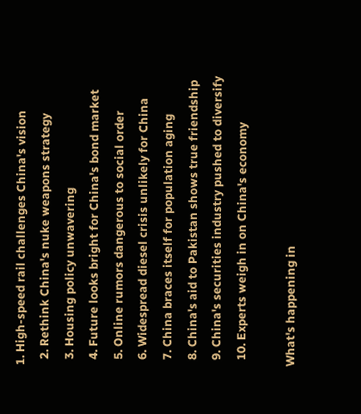1. High-speed rail challenges China's vision
  2. Rethink China's nuke weapons strategy
  3. Housing policy unwavering
  4. Future looks bright for China's bond market
  5. Online rumors dangerous to social order
  6. Widespread diesel crisis unlikely for China
  7. China braces itself for population aging
  8. China's aid to Pakistan shows true friendship
  9. China's securities industry pushed to diversify
  10. Experts weigh in on China's economy

What's happening in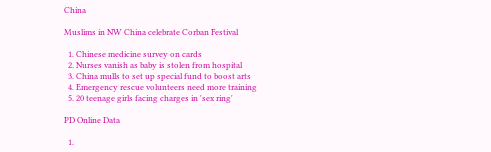China

Muslims in NW China celebrate Corban Festival

  1. Chinese medicine survey on cards
  2. Nurses vanish as baby is stolen from hospital
  3. China mulls to set up special fund to boost arts
  4. Emergency rescue volunteers need more training
  5. 20 teenage girls facing charges in 'sex ring'

PD Online Data

  1.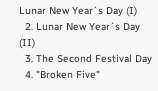Lunar New Year´s Day (I)
  2. Lunar New Year´s Day (II)
  3. The Second Festival Day
  4. "Broken Five"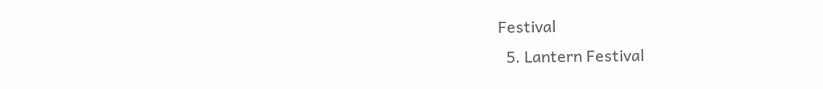Festival
  5. Lantern Festival